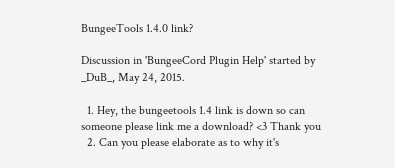BungeeTools 1.4.0 link?

Discussion in 'BungeeCord Plugin Help' started by _DuB_, May 24, 2015.

  1. Hey, the bungeetools 1.4 link is down so can someone please link me a download? <3 Thank you
  2. Can you please elaborate as to why it's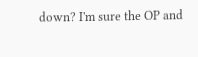down? I'm sure the OP and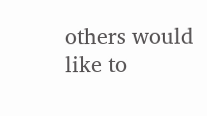others would like to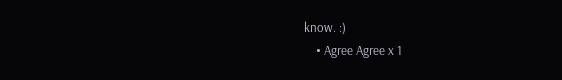know. :)
    • Agree Agree x 1